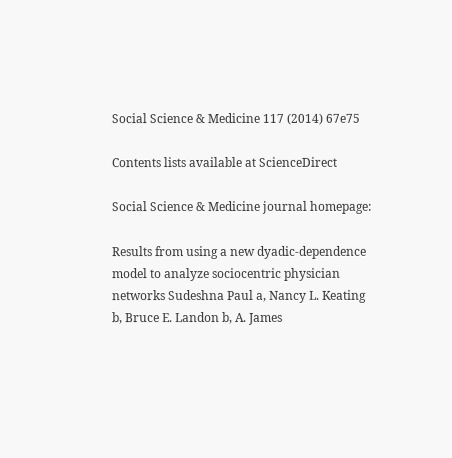Social Science & Medicine 117 (2014) 67e75

Contents lists available at ScienceDirect

Social Science & Medicine journal homepage:

Results from using a new dyadic-dependence model to analyze sociocentric physician networks Sudeshna Paul a, Nancy L. Keating b, Bruce E. Landon b, A. James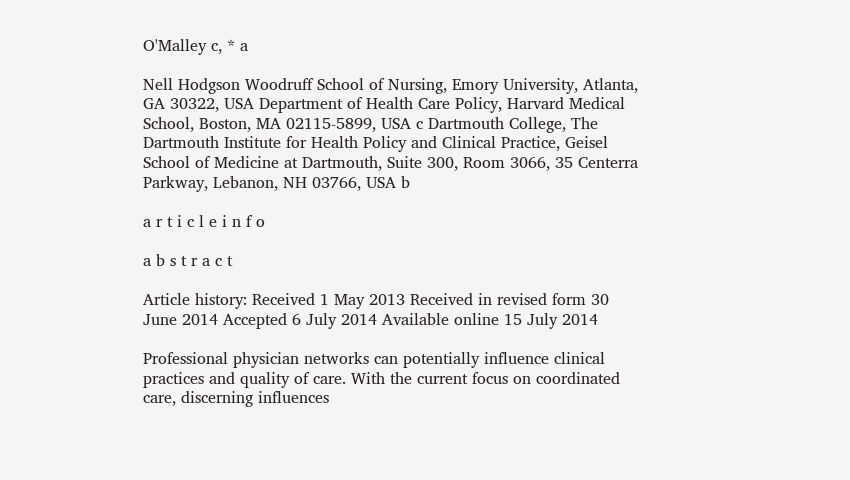O'Malley c, * a

Nell Hodgson Woodruff School of Nursing, Emory University, Atlanta, GA 30322, USA Department of Health Care Policy, Harvard Medical School, Boston, MA 02115-5899, USA c Dartmouth College, The Dartmouth Institute for Health Policy and Clinical Practice, Geisel School of Medicine at Dartmouth, Suite 300, Room 3066, 35 Centerra Parkway, Lebanon, NH 03766, USA b

a r t i c l e i n f o

a b s t r a c t

Article history: Received 1 May 2013 Received in revised form 30 June 2014 Accepted 6 July 2014 Available online 15 July 2014

Professional physician networks can potentially influence clinical practices and quality of care. With the current focus on coordinated care, discerning influences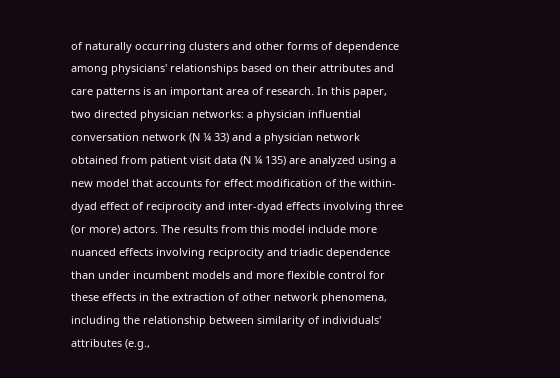of naturally occurring clusters and other forms of dependence among physicians' relationships based on their attributes and care patterns is an important area of research. In this paper, two directed physician networks: a physician influential conversation network (N ¼ 33) and a physician network obtained from patient visit data (N ¼ 135) are analyzed using a new model that accounts for effect modification of the within-dyad effect of reciprocity and inter-dyad effects involving three (or more) actors. The results from this model include more nuanced effects involving reciprocity and triadic dependence than under incumbent models and more flexible control for these effects in the extraction of other network phenomena, including the relationship between similarity of individuals' attributes (e.g.,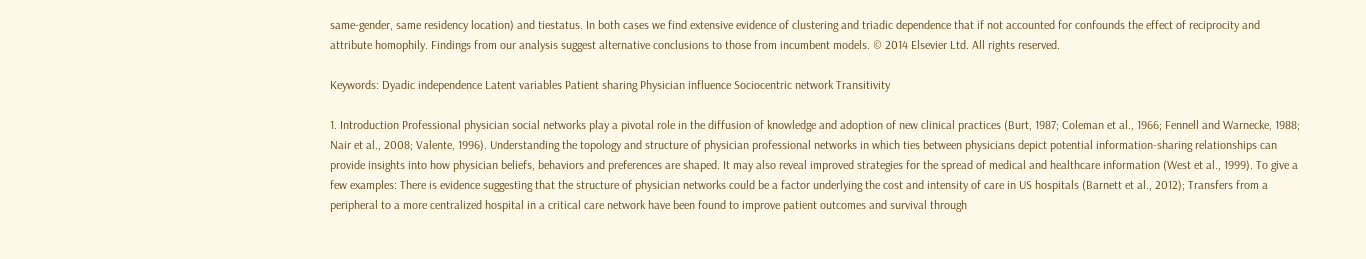same-gender, same residency location) and tiestatus. In both cases we find extensive evidence of clustering and triadic dependence that if not accounted for confounds the effect of reciprocity and attribute homophily. Findings from our analysis suggest alternative conclusions to those from incumbent models. © 2014 Elsevier Ltd. All rights reserved.

Keywords: Dyadic independence Latent variables Patient sharing Physician influence Sociocentric network Transitivity

1. Introduction Professional physician social networks play a pivotal role in the diffusion of knowledge and adoption of new clinical practices (Burt, 1987; Coleman et al., 1966; Fennell and Warnecke, 1988; Nair et al., 2008; Valente, 1996). Understanding the topology and structure of physician professional networks in which ties between physicians depict potential information-sharing relationships can provide insights into how physician beliefs, behaviors and preferences are shaped. It may also reveal improved strategies for the spread of medical and healthcare information (West et al., 1999). To give a few examples: There is evidence suggesting that the structure of physician networks could be a factor underlying the cost and intensity of care in US hospitals (Barnett et al., 2012); Transfers from a peripheral to a more centralized hospital in a critical care network have been found to improve patient outcomes and survival through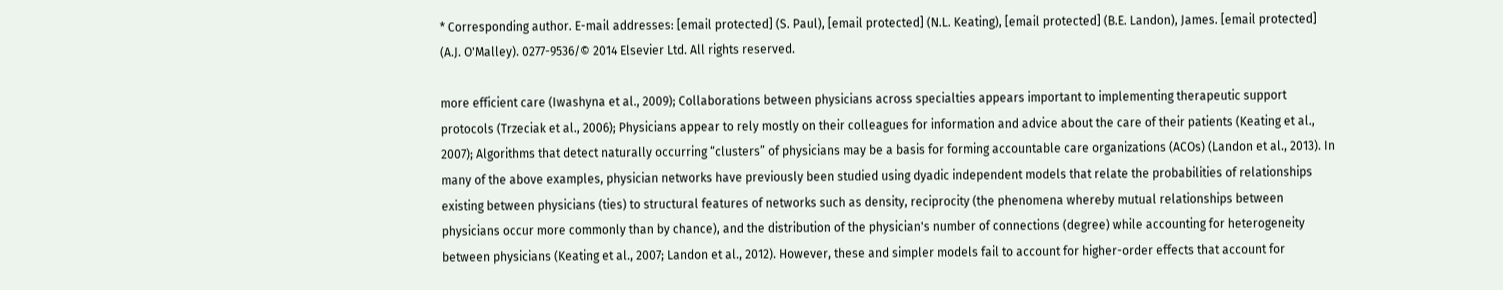* Corresponding author. E-mail addresses: [email protected] (S. Paul), [email protected] (N.L. Keating), [email protected] (B.E. Landon), James. [email protected] (A.J. O'Malley). 0277-9536/© 2014 Elsevier Ltd. All rights reserved.

more efficient care (Iwashyna et al., 2009); Collaborations between physicians across specialties appears important to implementing therapeutic support protocols (Trzeciak et al., 2006); Physicians appear to rely mostly on their colleagues for information and advice about the care of their patients (Keating et al., 2007); Algorithms that detect naturally occurring “clusters” of physicians may be a basis for forming accountable care organizations (ACOs) (Landon et al., 2013). In many of the above examples, physician networks have previously been studied using dyadic independent models that relate the probabilities of relationships existing between physicians (ties) to structural features of networks such as density, reciprocity (the phenomena whereby mutual relationships between physicians occur more commonly than by chance), and the distribution of the physician's number of connections (degree) while accounting for heterogeneity between physicians (Keating et al., 2007; Landon et al., 2012). However, these and simpler models fail to account for higher-order effects that account for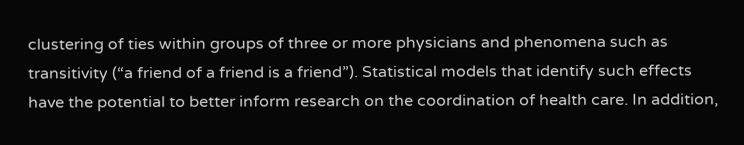clustering of ties within groups of three or more physicians and phenomena such as transitivity (“a friend of a friend is a friend”). Statistical models that identify such effects have the potential to better inform research on the coordination of health care. In addition,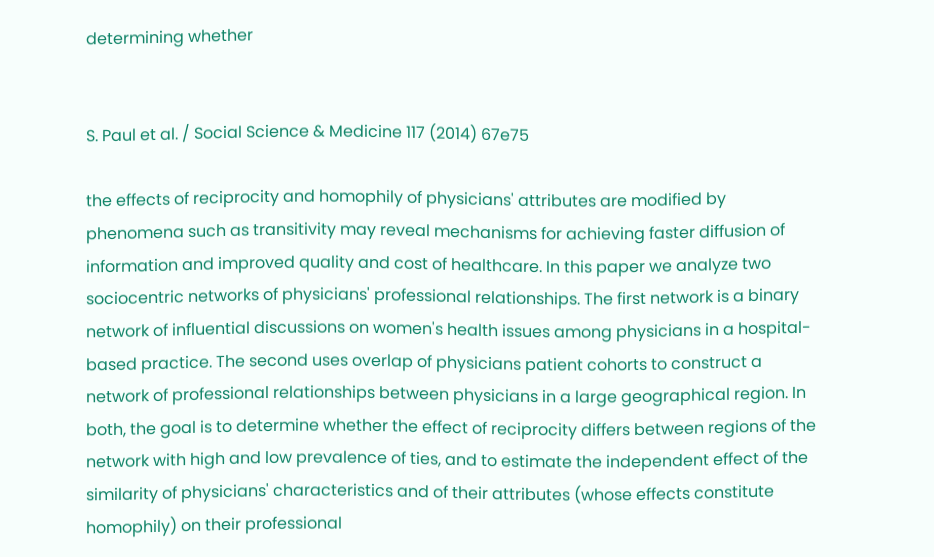determining whether


S. Paul et al. / Social Science & Medicine 117 (2014) 67e75

the effects of reciprocity and homophily of physicians' attributes are modified by phenomena such as transitivity may reveal mechanisms for achieving faster diffusion of information and improved quality and cost of healthcare. In this paper we analyze two sociocentric networks of physicians' professional relationships. The first network is a binary network of influential discussions on women's health issues among physicians in a hospital-based practice. The second uses overlap of physicians patient cohorts to construct a network of professional relationships between physicians in a large geographical region. In both, the goal is to determine whether the effect of reciprocity differs between regions of the network with high and low prevalence of ties, and to estimate the independent effect of the similarity of physicians' characteristics and of their attributes (whose effects constitute homophily) on their professional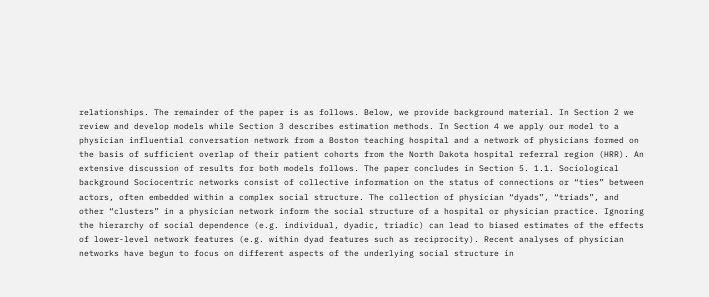relationships. The remainder of the paper is as follows. Below, we provide background material. In Section 2 we review and develop models while Section 3 describes estimation methods. In Section 4 we apply our model to a physician influential conversation network from a Boston teaching hospital and a network of physicians formed on the basis of sufficient overlap of their patient cohorts from the North Dakota hospital referral region (HRR). An extensive discussion of results for both models follows. The paper concludes in Section 5. 1.1. Sociological background Sociocentric networks consist of collective information on the status of connections or “ties” between actors, often embedded within a complex social structure. The collection of physician “dyads”, “triads”, and other “clusters” in a physician network inform the social structure of a hospital or physician practice. Ignoring the hierarchy of social dependence (e.g. individual, dyadic, triadic) can lead to biased estimates of the effects of lower-level network features (e.g. within dyad features such as reciprocity). Recent analyses of physician networks have begun to focus on different aspects of the underlying social structure in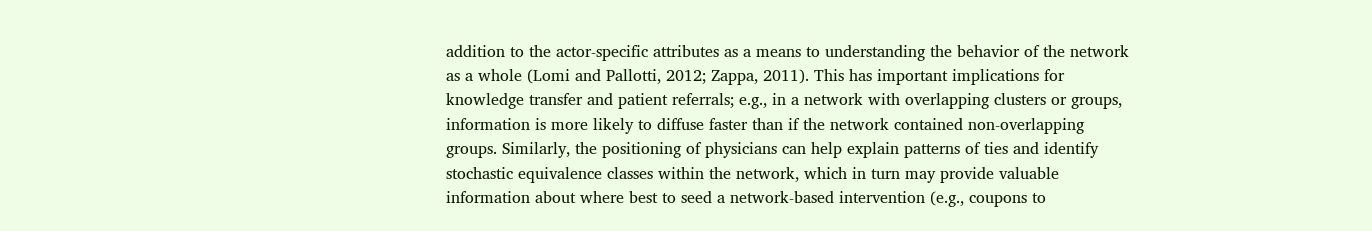addition to the actor-specific attributes as a means to understanding the behavior of the network as a whole (Lomi and Pallotti, 2012; Zappa, 2011). This has important implications for knowledge transfer and patient referrals; e.g., in a network with overlapping clusters or groups, information is more likely to diffuse faster than if the network contained non-overlapping groups. Similarly, the positioning of physicians can help explain patterns of ties and identify stochastic equivalence classes within the network, which in turn may provide valuable information about where best to seed a network-based intervention (e.g., coupons to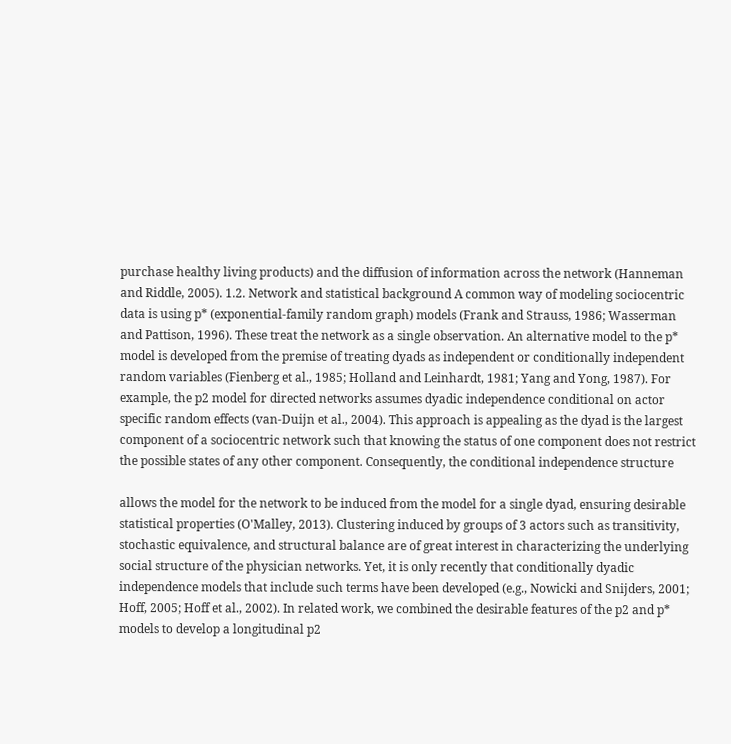purchase healthy living products) and the diffusion of information across the network (Hanneman and Riddle, 2005). 1.2. Network and statistical background A common way of modeling sociocentric data is using p* (exponential-family random graph) models (Frank and Strauss, 1986; Wasserman and Pattison, 1996). These treat the network as a single observation. An alternative model to the p* model is developed from the premise of treating dyads as independent or conditionally independent random variables (Fienberg et al., 1985; Holland and Leinhardt, 1981; Yang and Yong, 1987). For example, the p2 model for directed networks assumes dyadic independence conditional on actor specific random effects (van-Duijn et al., 2004). This approach is appealing as the dyad is the largest component of a sociocentric network such that knowing the status of one component does not restrict the possible states of any other component. Consequently, the conditional independence structure

allows the model for the network to be induced from the model for a single dyad, ensuring desirable statistical properties (O'Malley, 2013). Clustering induced by groups of 3 actors such as transitivity, stochastic equivalence, and structural balance are of great interest in characterizing the underlying social structure of the physician networks. Yet, it is only recently that conditionally dyadic independence models that include such terms have been developed (e.g., Nowicki and Snijders, 2001; Hoff, 2005; Hoff et al., 2002). In related work, we combined the desirable features of the p2 and p* models to develop a longitudinal p2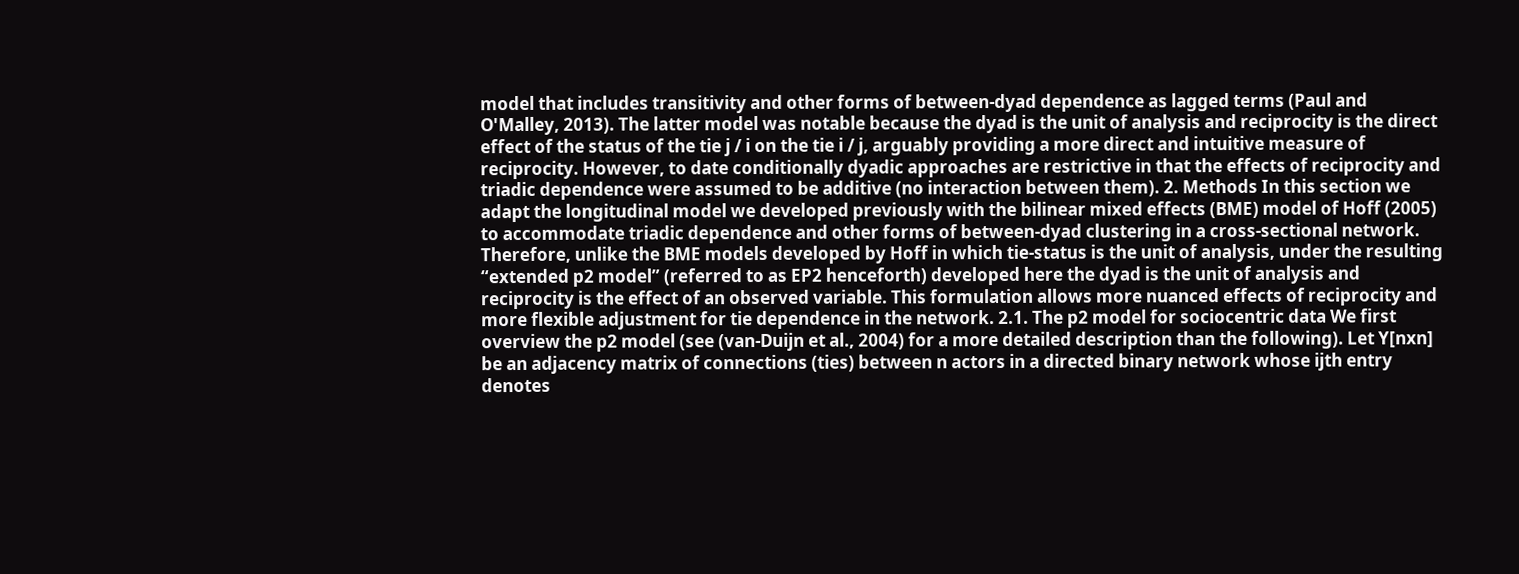model that includes transitivity and other forms of between-dyad dependence as lagged terms (Paul and O'Malley, 2013). The latter model was notable because the dyad is the unit of analysis and reciprocity is the direct effect of the status of the tie j / i on the tie i / j, arguably providing a more direct and intuitive measure of reciprocity. However, to date conditionally dyadic approaches are restrictive in that the effects of reciprocity and triadic dependence were assumed to be additive (no interaction between them). 2. Methods In this section we adapt the longitudinal model we developed previously with the bilinear mixed effects (BME) model of Hoff (2005) to accommodate triadic dependence and other forms of between-dyad clustering in a cross-sectional network. Therefore, unlike the BME models developed by Hoff in which tie-status is the unit of analysis, under the resulting “extended p2 model” (referred to as EP2 henceforth) developed here the dyad is the unit of analysis and reciprocity is the effect of an observed variable. This formulation allows more nuanced effects of reciprocity and more flexible adjustment for tie dependence in the network. 2.1. The p2 model for sociocentric data We first overview the p2 model (see (van-Duijn et al., 2004) for a more detailed description than the following). Let Y[nxn] be an adjacency matrix of connections (ties) between n actors in a directed binary network whose ijth entry denotes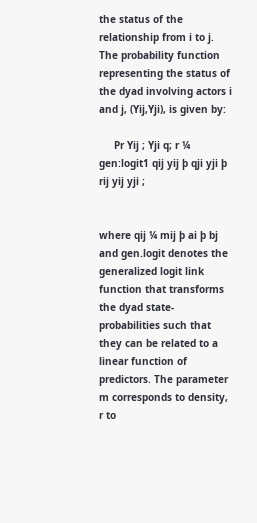the status of the relationship from i to j. The probability function representing the status of the dyad involving actors i and j, (Yij,Yji), is given by:

     Pr Yij ; Yji q; r ¼ gen:logit1 qij yij þ qji yji þ rij yij yji ;


where qij ¼ mij þ ai þ bj and gen.logit denotes the generalized logit link function that transforms the dyad state-probabilities such that they can be related to a linear function of predictors. The parameter m corresponds to density, r to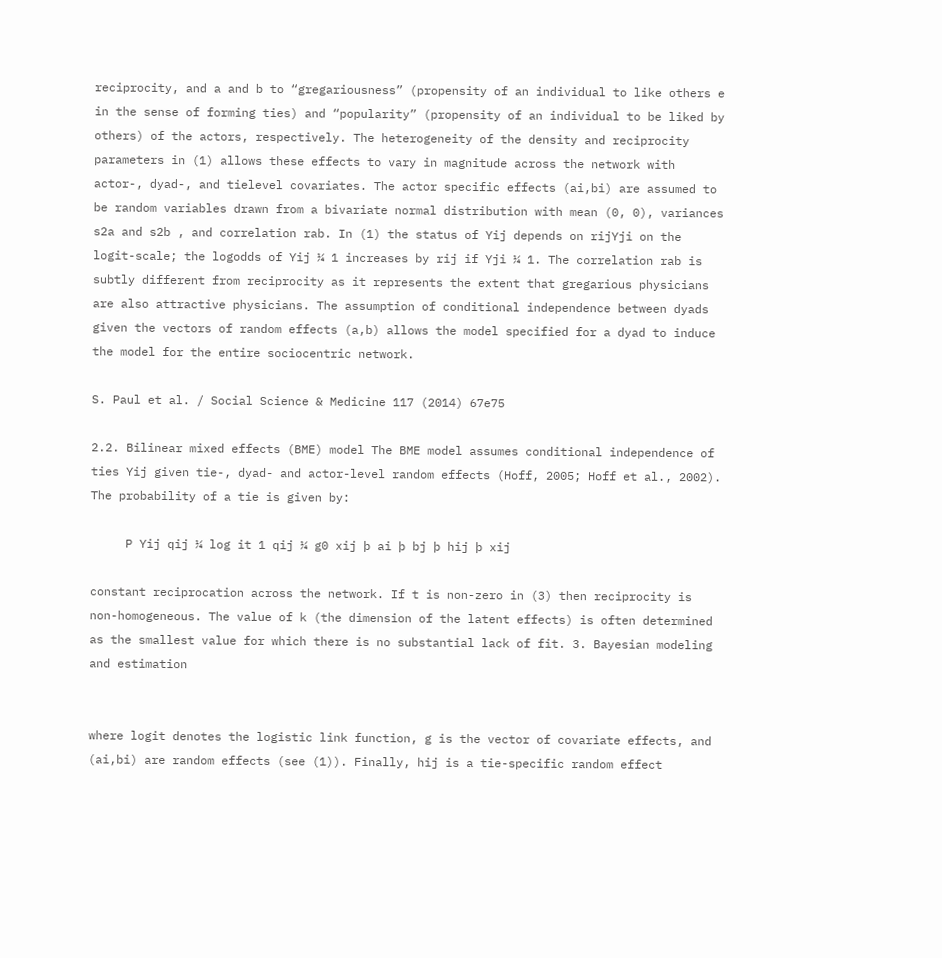reciprocity, and a and b to “gregariousness” (propensity of an individual to like others e in the sense of forming ties) and “popularity” (propensity of an individual to be liked by others) of the actors, respectively. The heterogeneity of the density and reciprocity parameters in (1) allows these effects to vary in magnitude across the network with actor-, dyad-, and tielevel covariates. The actor specific effects (ai,bi) are assumed to be random variables drawn from a bivariate normal distribution with mean (0, 0), variances s2a and s2b , and correlation rab. In (1) the status of Yij depends on rijYji on the logit-scale; the logodds of Yij ¼ 1 increases by rij if Yji ¼ 1. The correlation rab is subtly different from reciprocity as it represents the extent that gregarious physicians are also attractive physicians. The assumption of conditional independence between dyads given the vectors of random effects (a,b) allows the model specified for a dyad to induce the model for the entire sociocentric network.

S. Paul et al. / Social Science & Medicine 117 (2014) 67e75

2.2. Bilinear mixed effects (BME) model The BME model assumes conditional independence of ties Yij given tie-, dyad- and actor-level random effects (Hoff, 2005; Hoff et al., 2002). The probability of a tie is given by:

     P Yij qij ¼ log it 1 qij ¼ g0 xij þ ai þ bj þ hij þ xij

constant reciprocation across the network. If t is non-zero in (3) then reciprocity is non-homogeneous. The value of k (the dimension of the latent effects) is often determined as the smallest value for which there is no substantial lack of fit. 3. Bayesian modeling and estimation


where logit denotes the logistic link function, g is the vector of covariate effects, and (ai,bi) are random effects (see (1)). Finally, hij is a tie-specific random effect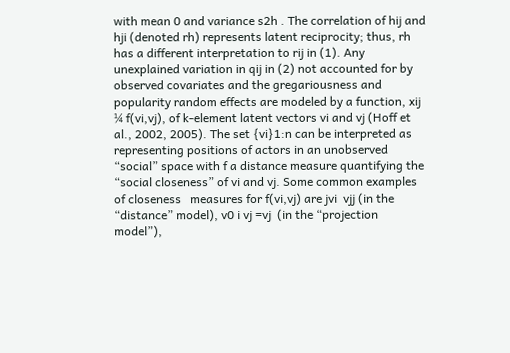with mean 0 and variance s2h . The correlation of hij and hji (denoted rh) represents latent reciprocity; thus, rh has a different interpretation to rij in (1). Any unexplained variation in qij in (2) not accounted for by observed covariates and the gregariousness and popularity random effects are modeled by a function, xij ¼ f(vi,vj), of k-element latent vectors vi and vj (Hoff et al., 2002, 2005). The set {vi}1:n can be interpreted as representing positions of actors in an unobserved “social” space with f a distance measure quantifying the “social closeness” of vi and vj. Some common examples of closeness   measures for f(vi,vj) are jvi  vjj (in the “distance” model), v0 i vj =vj  (in the “projection model”),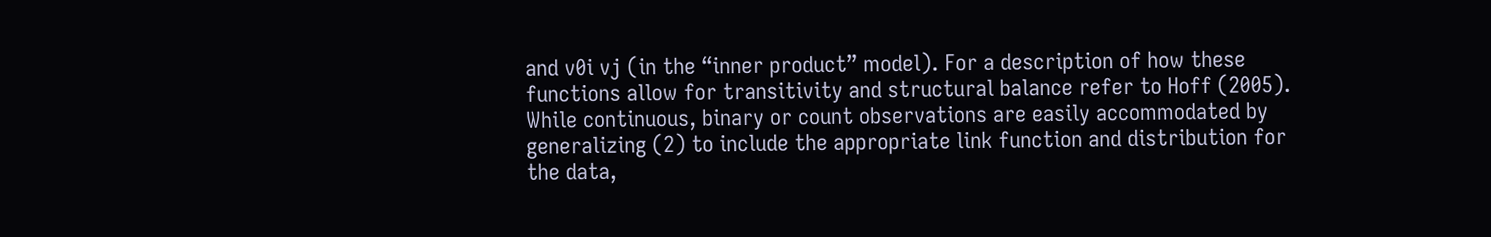and v0i vj (in the “inner product” model). For a description of how these functions allow for transitivity and structural balance refer to Hoff (2005). While continuous, binary or count observations are easily accommodated by generalizing (2) to include the appropriate link function and distribution for the data,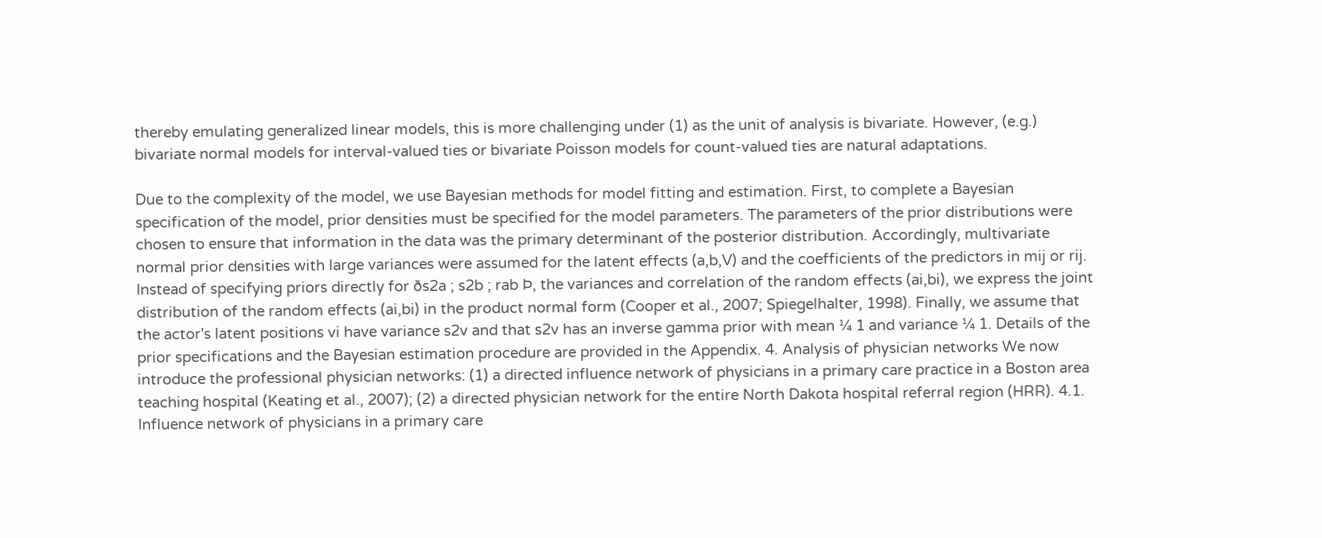thereby emulating generalized linear models, this is more challenging under (1) as the unit of analysis is bivariate. However, (e.g.) bivariate normal models for interval-valued ties or bivariate Poisson models for count-valued ties are natural adaptations.

Due to the complexity of the model, we use Bayesian methods for model fitting and estimation. First, to complete a Bayesian specification of the model, prior densities must be specified for the model parameters. The parameters of the prior distributions were chosen to ensure that information in the data was the primary determinant of the posterior distribution. Accordingly, multivariate normal prior densities with large variances were assumed for the latent effects (a,b,V) and the coefficients of the predictors in mij or rij. Instead of specifying priors directly for ðs2a ; s2b ; rab Þ, the variances and correlation of the random effects (ai,bi), we express the joint distribution of the random effects (ai,bi) in the product normal form (Cooper et al., 2007; Spiegelhalter, 1998). Finally, we assume that the actor's latent positions vi have variance s2v and that s2v has an inverse gamma prior with mean ¼ 1 and variance ¼ 1. Details of the prior specifications and the Bayesian estimation procedure are provided in the Appendix. 4. Analysis of physician networks We now introduce the professional physician networks: (1) a directed influence network of physicians in a primary care practice in a Boston area teaching hospital (Keating et al., 2007); (2) a directed physician network for the entire North Dakota hospital referral region (HRR). 4.1. Influence network of physicians in a primary care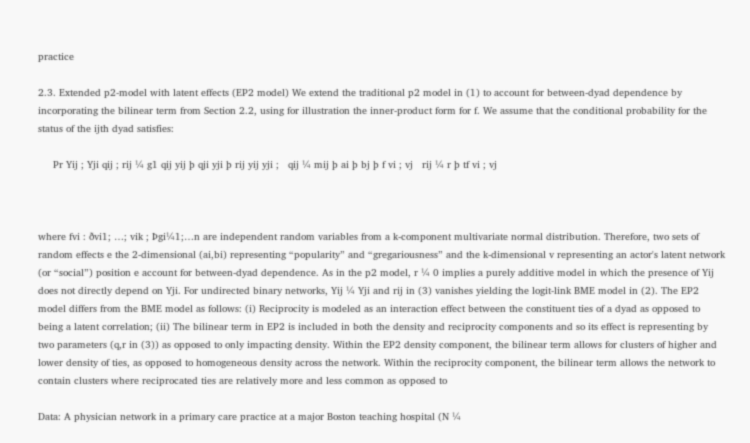practice

2.3. Extended p2-model with latent effects (EP2 model) We extend the traditional p2 model in (1) to account for between-dyad dependence by incorporating the bilinear term from Section 2.2, using for illustration the inner-product form for f. We assume that the conditional probability for the status of the ijth dyad satisfies:

     Pr Yij ; Yji qij ; rij ¼ g1 qij yij þ qji yji þ rij yij yji ;   qij ¼ mij þ ai þ bj þ f vi ; vj   rij ¼ r þ tf vi ; vj



where fvi : ðvi1; …; vik ; Þgi¼1;…n are independent random variables from a k-component multivariate normal distribution. Therefore, two sets of random effects e the 2-dimensional (ai,bi) representing “popularity” and “gregariousness” and the k-dimensional v representing an actor's latent network (or “social”) position e account for between-dyad dependence. As in the p2 model, r ¼ 0 implies a purely additive model in which the presence of Yij does not directly depend on Yji. For undirected binary networks, Yij ¼ Yji and rij in (3) vanishes yielding the logit-link BME model in (2). The EP2 model differs from the BME model as follows: (i) Reciprocity is modeled as an interaction effect between the constituent ties of a dyad as opposed to being a latent correlation; (ii) The bilinear term in EP2 is included in both the density and reciprocity components and so its effect is representing by two parameters (q,r in (3)) as opposed to only impacting density. Within the EP2 density component, the bilinear term allows for clusters of higher and lower density of ties, as opposed to homogeneous density across the network. Within the reciprocity component, the bilinear term allows the network to contain clusters where reciprocated ties are relatively more and less common as opposed to

Data: A physician network in a primary care practice at a major Boston teaching hospital (N ¼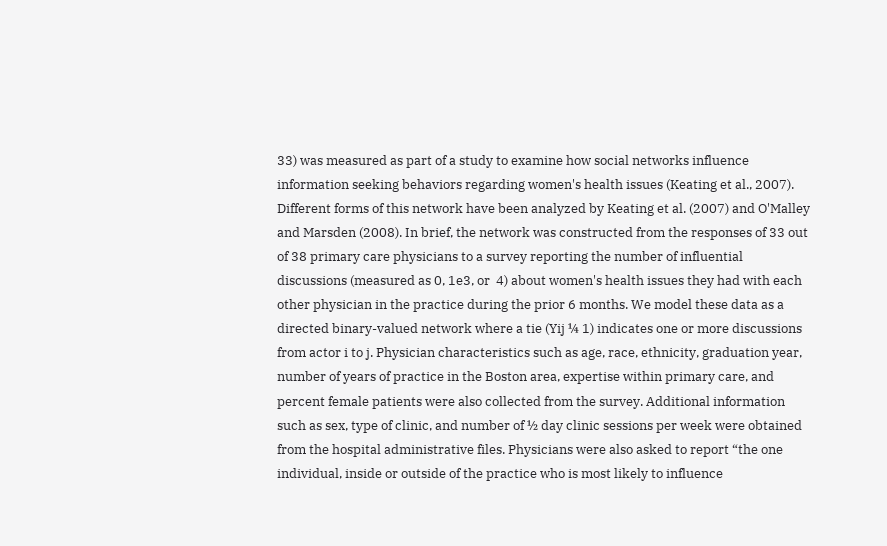33) was measured as part of a study to examine how social networks influence information seeking behaviors regarding women's health issues (Keating et al., 2007). Different forms of this network have been analyzed by Keating et al. (2007) and O'Malley and Marsden (2008). In brief, the network was constructed from the responses of 33 out of 38 primary care physicians to a survey reporting the number of influential discussions (measured as 0, 1e3, or  4) about women's health issues they had with each other physician in the practice during the prior 6 months. We model these data as a directed binary-valued network where a tie (Yij ¼ 1) indicates one or more discussions from actor i to j. Physician characteristics such as age, race, ethnicity, graduation year, number of years of practice in the Boston area, expertise within primary care, and percent female patients were also collected from the survey. Additional information such as sex, type of clinic, and number of ½ day clinic sessions per week were obtained from the hospital administrative files. Physicians were also asked to report “the one individual, inside or outside of the practice who is most likely to influence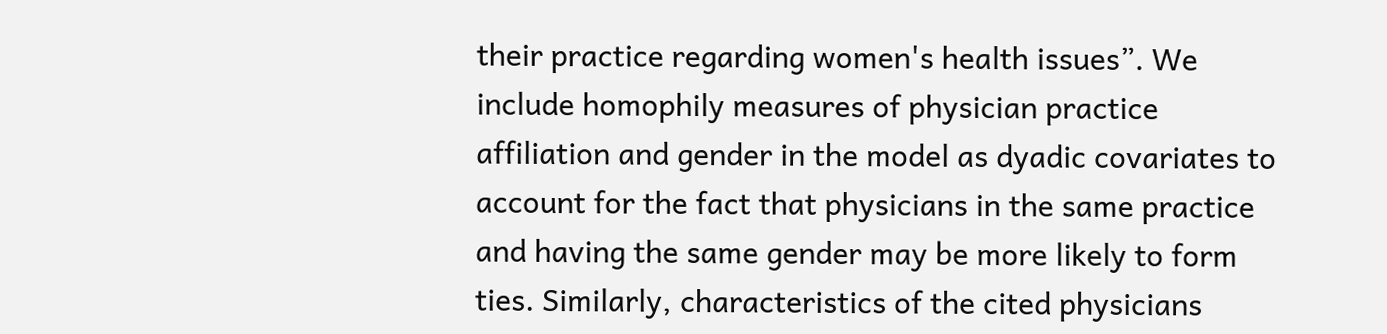their practice regarding women's health issues”. We include homophily measures of physician practice affiliation and gender in the model as dyadic covariates to account for the fact that physicians in the same practice and having the same gender may be more likely to form ties. Similarly, characteristics of the cited physicians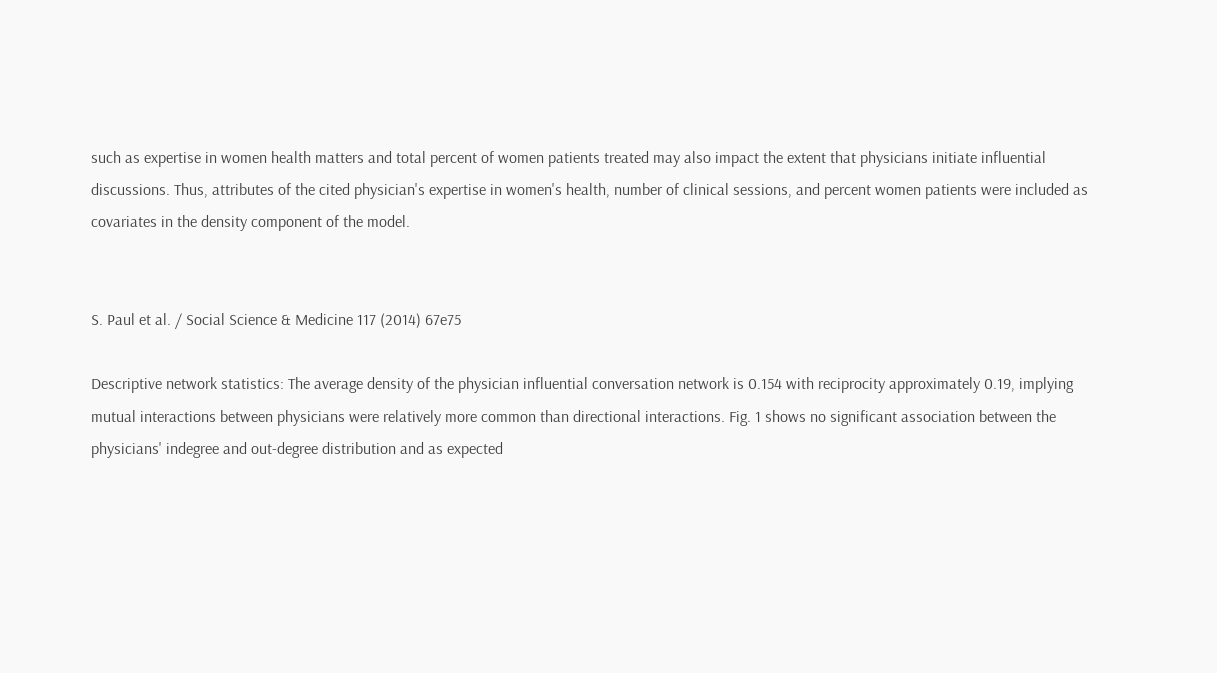such as expertise in women health matters and total percent of women patients treated may also impact the extent that physicians initiate influential discussions. Thus, attributes of the cited physician's expertise in women's health, number of clinical sessions, and percent women patients were included as covariates in the density component of the model.


S. Paul et al. / Social Science & Medicine 117 (2014) 67e75

Descriptive network statistics: The average density of the physician influential conversation network is 0.154 with reciprocity approximately 0.19, implying mutual interactions between physicians were relatively more common than directional interactions. Fig. 1 shows no significant association between the physicians' indegree and out-degree distribution and as expected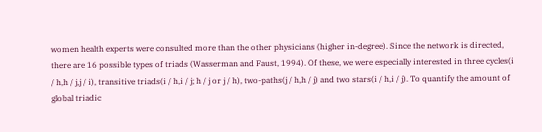women health experts were consulted more than the other physicians (higher in-degree). Since the network is directed, there are 16 possible types of triads (Wasserman and Faust, 1994). Of these, we were especially interested in three cycles(i / h,h / j,j / i), transitive triads(i / h,i / j; h / j or j / h), two-paths(j / h,h / j) and two stars(i / h,i / j). To quantify the amount of global triadic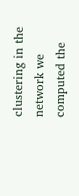clustering in the network we computed the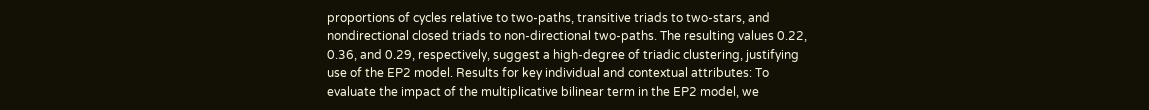proportions of cycles relative to two-paths, transitive triads to two-stars, and nondirectional closed triads to non-directional two-paths. The resulting values 0.22, 0.36, and 0.29, respectively, suggest a high-degree of triadic clustering, justifying use of the EP2 model. Results for key individual and contextual attributes: To evaluate the impact of the multiplicative bilinear term in the EP2 model, we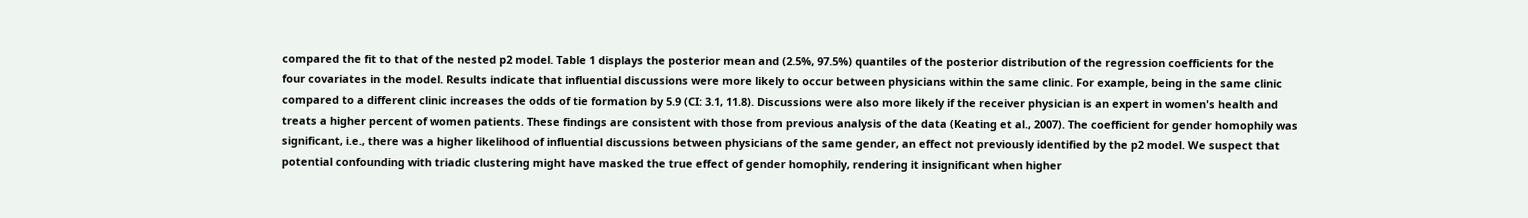compared the fit to that of the nested p2 model. Table 1 displays the posterior mean and (2.5%, 97.5%) quantiles of the posterior distribution of the regression coefficients for the four covariates in the model. Results indicate that influential discussions were more likely to occur between physicians within the same clinic. For example, being in the same clinic compared to a different clinic increases the odds of tie formation by 5.9 (CI: 3.1, 11.8). Discussions were also more likely if the receiver physician is an expert in women's health and treats a higher percent of women patients. These findings are consistent with those from previous analysis of the data (Keating et al., 2007). The coefficient for gender homophily was significant, i.e., there was a higher likelihood of influential discussions between physicians of the same gender, an effect not previously identified by the p2 model. We suspect that potential confounding with triadic clustering might have masked the true effect of gender homophily, rendering it insignificant when higher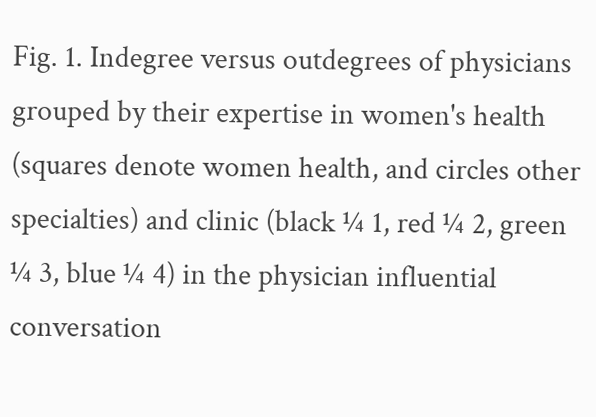Fig. 1. Indegree versus outdegrees of physicians grouped by their expertise in women's health (squares denote women health, and circles other specialties) and clinic (black ¼ 1, red ¼ 2, green ¼ 3, blue ¼ 4) in the physician influential conversation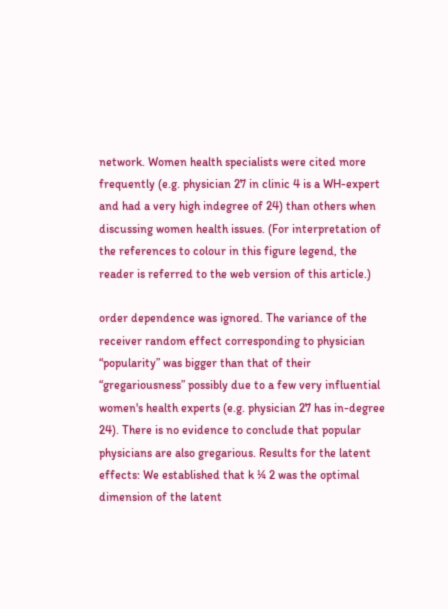network. Women health specialists were cited more frequently (e.g. physician 27 in clinic 4 is a WH-expert and had a very high indegree of 24) than others when discussing women health issues. (For interpretation of the references to colour in this figure legend, the reader is referred to the web version of this article.)

order dependence was ignored. The variance of the receiver random effect corresponding to physician “popularity” was bigger than that of their “gregariousness” possibly due to a few very influential women's health experts (e.g. physician 27 has in-degree 24). There is no evidence to conclude that popular physicians are also gregarious. Results for the latent effects: We established that k ¼ 2 was the optimal dimension of the latent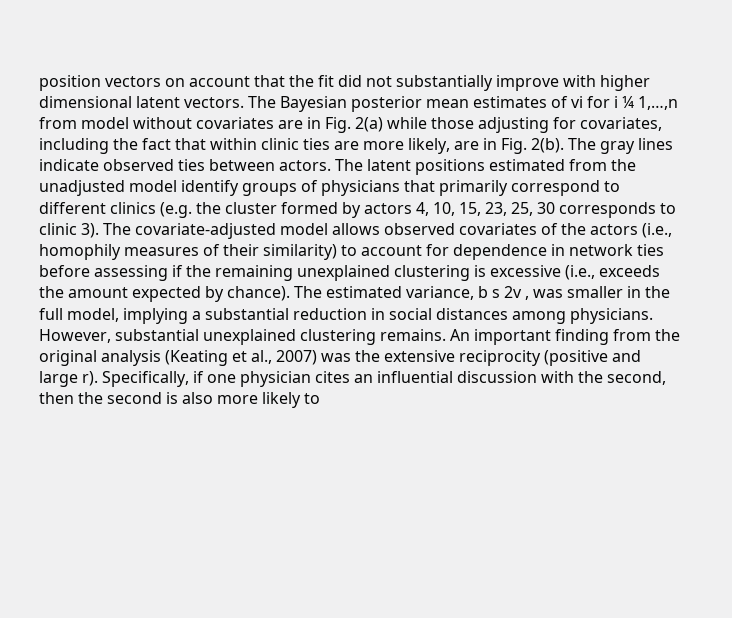position vectors on account that the fit did not substantially improve with higher dimensional latent vectors. The Bayesian posterior mean estimates of vi for i ¼ 1,…,n from model without covariates are in Fig. 2(a) while those adjusting for covariates, including the fact that within clinic ties are more likely, are in Fig. 2(b). The gray lines indicate observed ties between actors. The latent positions estimated from the unadjusted model identify groups of physicians that primarily correspond to different clinics (e.g. the cluster formed by actors 4, 10, 15, 23, 25, 30 corresponds to clinic 3). The covariate-adjusted model allows observed covariates of the actors (i.e., homophily measures of their similarity) to account for dependence in network ties before assessing if the remaining unexplained clustering is excessive (i.e., exceeds the amount expected by chance). The estimated variance, b s 2v , was smaller in the full model, implying a substantial reduction in social distances among physicians. However, substantial unexplained clustering remains. An important finding from the original analysis (Keating et al., 2007) was the extensive reciprocity (positive and large r). Specifically, if one physician cites an influential discussion with the second, then the second is also more likely to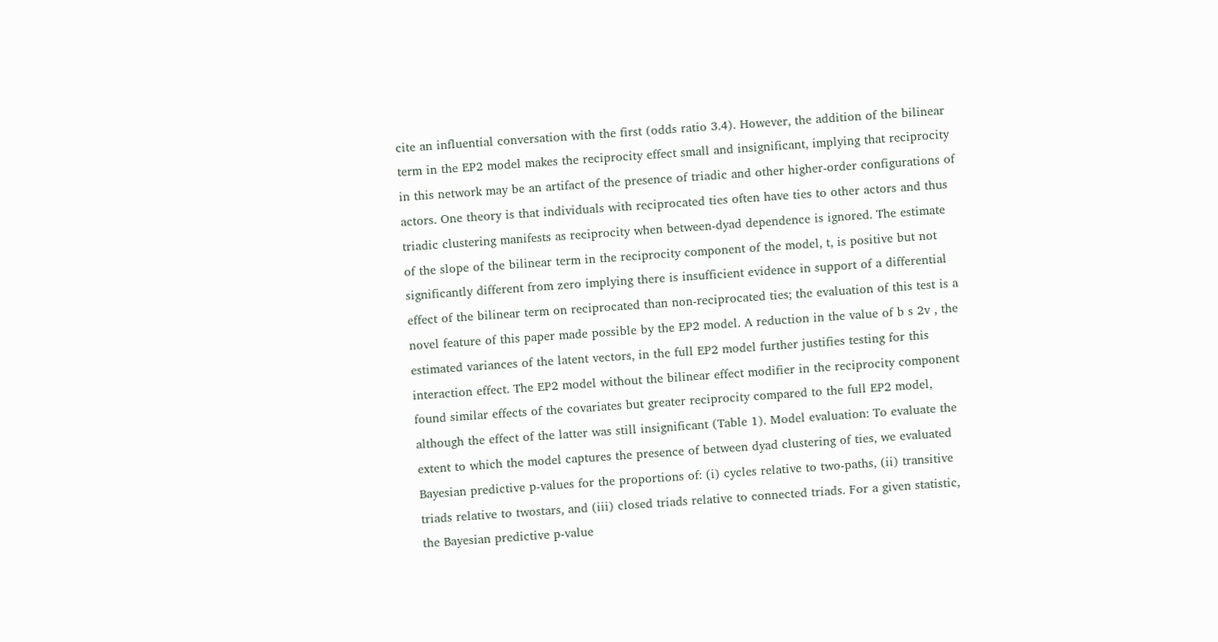cite an influential conversation with the first (odds ratio 3.4). However, the addition of the bilinear term in the EP2 model makes the reciprocity effect small and insignificant, implying that reciprocity in this network may be an artifact of the presence of triadic and other higher-order configurations of actors. One theory is that individuals with reciprocated ties often have ties to other actors and thus triadic clustering manifests as reciprocity when between-dyad dependence is ignored. The estimate of the slope of the bilinear term in the reciprocity component of the model, t, is positive but not significantly different from zero implying there is insufficient evidence in support of a differential effect of the bilinear term on reciprocated than non-reciprocated ties; the evaluation of this test is a novel feature of this paper made possible by the EP2 model. A reduction in the value of b s 2v , the estimated variances of the latent vectors, in the full EP2 model further justifies testing for this interaction effect. The EP2 model without the bilinear effect modifier in the reciprocity component found similar effects of the covariates but greater reciprocity compared to the full EP2 model, although the effect of the latter was still insignificant (Table 1). Model evaluation: To evaluate the extent to which the model captures the presence of between dyad clustering of ties, we evaluated Bayesian predictive p-values for the proportions of: (i) cycles relative to two-paths, (ii) transitive triads relative to twostars, and (iii) closed triads relative to connected triads. For a given statistic, the Bayesian predictive p-value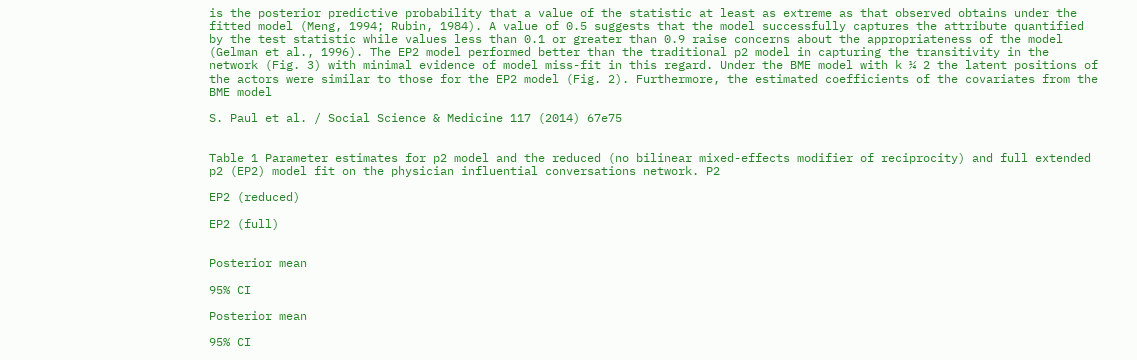is the posterior predictive probability that a value of the statistic at least as extreme as that observed obtains under the fitted model (Meng, 1994; Rubin, 1984). A value of 0.5 suggests that the model successfully captures the attribute quantified by the test statistic while values less than 0.1 or greater than 0.9 raise concerns about the appropriateness of the model (Gelman et al., 1996). The EP2 model performed better than the traditional p2 model in capturing the transitivity in the network (Fig. 3) with minimal evidence of model miss-fit in this regard. Under the BME model with k ¼ 2 the latent positions of the actors were similar to those for the EP2 model (Fig. 2). Furthermore, the estimated coefficients of the covariates from the BME model

S. Paul et al. / Social Science & Medicine 117 (2014) 67e75


Table 1 Parameter estimates for p2 model and the reduced (no bilinear mixed-effects modifier of reciprocity) and full extended p2 (EP2) model fit on the physician influential conversations network. P2

EP2 (reduced)

EP2 (full)


Posterior mean

95% CI

Posterior mean

95% CI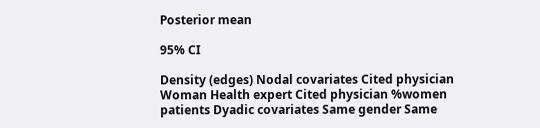Posterior mean

95% CI

Density (edges) Nodal covariates Cited physician Woman Health expert Cited physician %women patients Dyadic covariates Same gender Same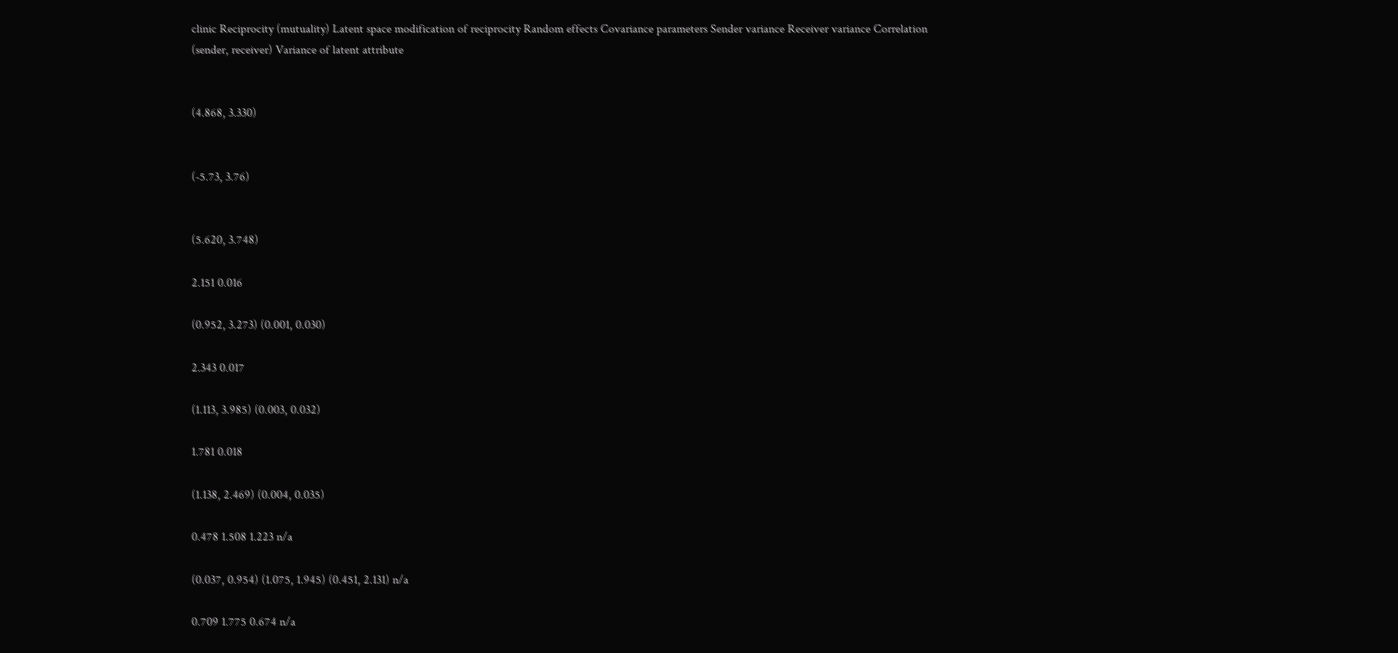clinic Reciprocity (mutuality) Latent space modification of reciprocity Random effects Covariance parameters Sender variance Receiver variance Correlation (sender, receiver) Variance of latent attribute


(4.868, 3.330)


(-5.73, 3.76)


(5.620, 3.748)

2.151 0.016

(0.952, 3.273) (0.001, 0.030)

2.343 0.017

(1.113, 3.985) (0.003, 0.032)

1.781 0.018

(1.138, 2.469) (0.004, 0.035)

0.478 1.508 1.223 n/a

(0.037, 0.954) (1.075, 1.945) (0.451, 2.131) n/a

0.709 1.775 0.674 n/a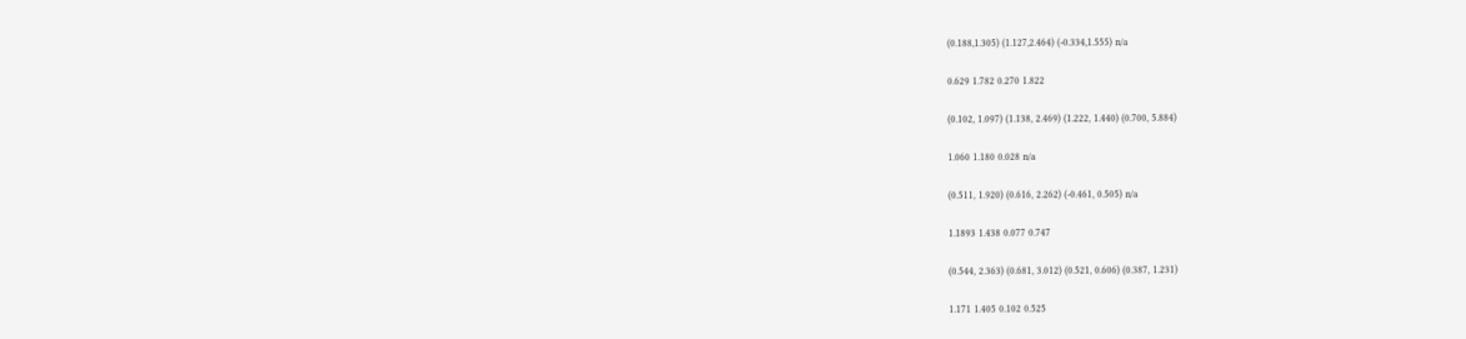(0.188,1.305) (1.127,2.464) (-0.334,1.555) n/a

0.629 1.782 0.270 1.822

(0.102, 1.097) (1.138, 2.469) (1.222, 1.440) (0.700, 5.884)

1.060 1.180 0.028 n/a

(0.511, 1.920) (0.616, 2.262) (-0.461, 0.505) n/a

1.1893 1.438 0.077 0.747

(0.544, 2.363) (0.681, 3.012) (0.521, 0.606) (0.387, 1.231)

1.171 1.405 0.102 0.525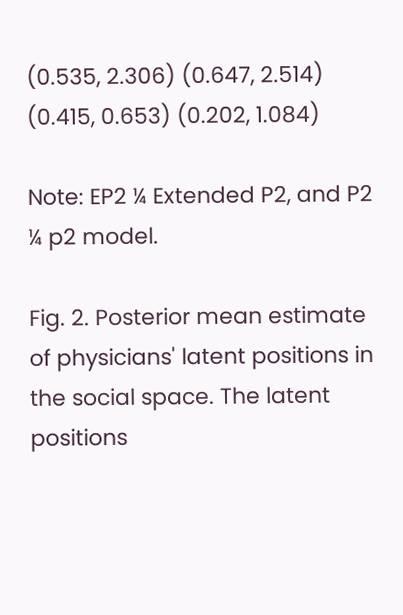(0.535, 2.306) (0.647, 2.514) (0.415, 0.653) (0.202, 1.084)

Note: EP2 ¼ Extended P2, and P2 ¼ p2 model.

Fig. 2. Posterior mean estimate of physicians' latent positions in the social space. The latent positions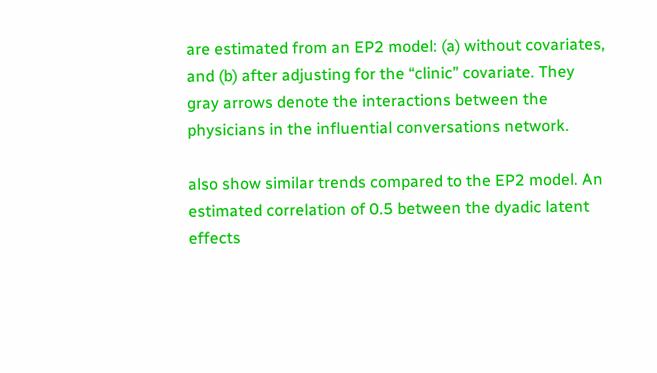are estimated from an EP2 model: (a) without covariates, and (b) after adjusting for the “clinic” covariate. They gray arrows denote the interactions between the physicians in the influential conversations network.

also show similar trends compared to the EP2 model. An estimated correlation of 0.5 between the dyadic latent effects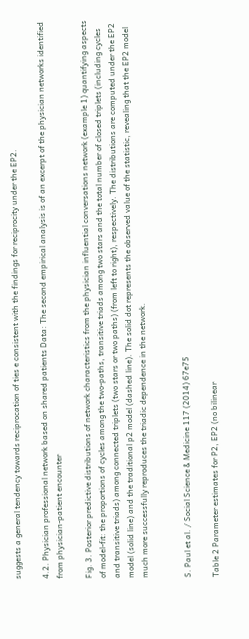suggests a general tendency towards reciprocation of ties e consistent with the findings for reciprocity under the EP2.

4.2. Physician professional network based on shared patients Data: The second empirical analysis is of an excerpt of the physician networks identified from physician-patient encounter

Fig. 3. Posterior predictive distributions of network characteristics from the physician influential conversations network (example 1) quantifying aspects of model-fit: the proportions of cycles among the two-paths, transitive triads among two stars and the total number of closed triplets (including cycles and transitive triads) among connected triplets (two stars or two paths) (from left to right), respectively. The distributions are computed under the EP2 model (solid line) and the traditional p2 model (dashed line). The solid dot represents the observed value of the statistic, revealing that the EP2 model much more successfully reproduces the triadic dependence in the network.


S. Paul et al. / Social Science & Medicine 117 (2014) 67e75

Table 2 Parameter estimates for P2, EP2 (no bilinear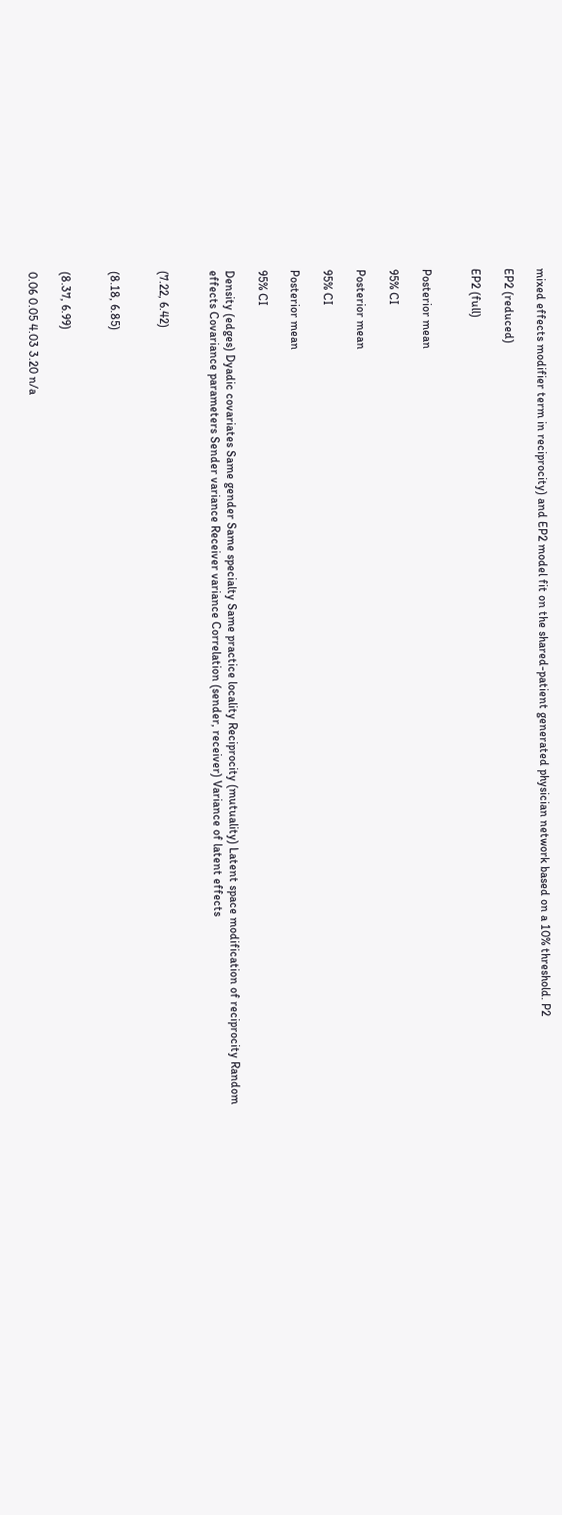mixed effects modifier term in reciprocity) and EP2 model fit on the shared-patient generated physician network based on a 10% threshold. P2

EP2 (reduced)

EP2 (full)


Posterior mean

95% CI

Posterior mean

95% CI

Posterior mean

95% CI

Density (edges) Dyadic covariates Same gender Same specialty Same practice locality Reciprocity (mutuality) Latent space modification of reciprocity Random effects Covariance parameters Sender variance Receiver variance Correlation (sender, receiver) Variance of latent effects


(7.22, 6.42)


(8.18, 6.85)


(8.37, 6.99)

0.06 0.05 4.03 3.20 n/a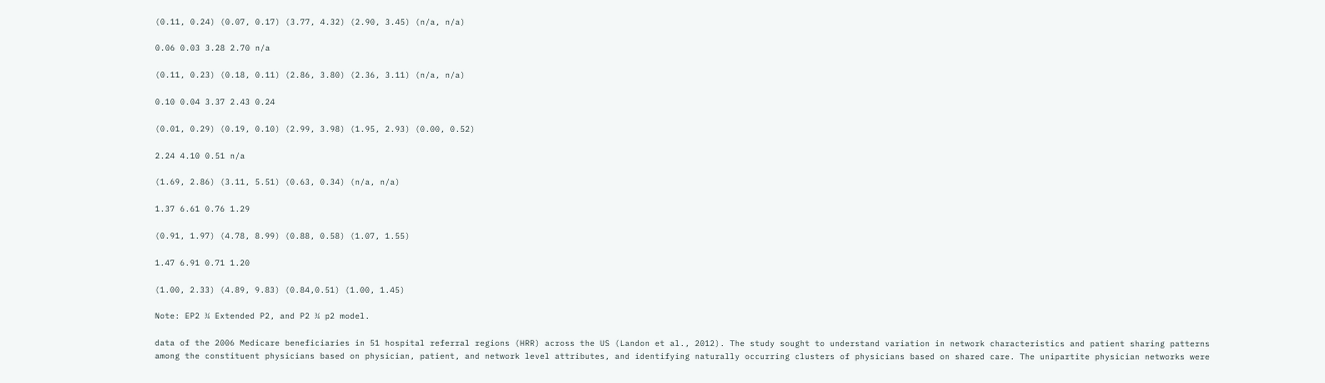(0.11, 0.24) (0.07, 0.17) (3.77, 4.32) (2.90, 3.45) (n/a, n/a)

0.06 0.03 3.28 2.70 n/a

(0.11, 0.23) (0.18, 0.11) (2.86, 3.80) (2.36, 3.11) (n/a, n/a)

0.10 0.04 3.37 2.43 0.24

(0.01, 0.29) (0.19, 0.10) (2.99, 3.98) (1.95, 2.93) (0.00, 0.52)

2.24 4.10 0.51 n/a

(1.69, 2.86) (3.11, 5.51) (0.63, 0.34) (n/a, n/a)

1.37 6.61 0.76 1.29

(0.91, 1.97) (4.78, 8.99) (0.88, 0.58) (1.07, 1.55)

1.47 6.91 0.71 1.20

(1.00, 2.33) (4.89, 9.83) (0.84,0.51) (1.00, 1.45)

Note: EP2 ¼ Extended P2, and P2 ¼ p2 model.

data of the 2006 Medicare beneficiaries in 51 hospital referral regions (HRR) across the US (Landon et al., 2012). The study sought to understand variation in network characteristics and patient sharing patterns among the constituent physicians based on physician, patient, and network level attributes, and identifying naturally occurring clusters of physicians based on shared care. The unipartite physician networks were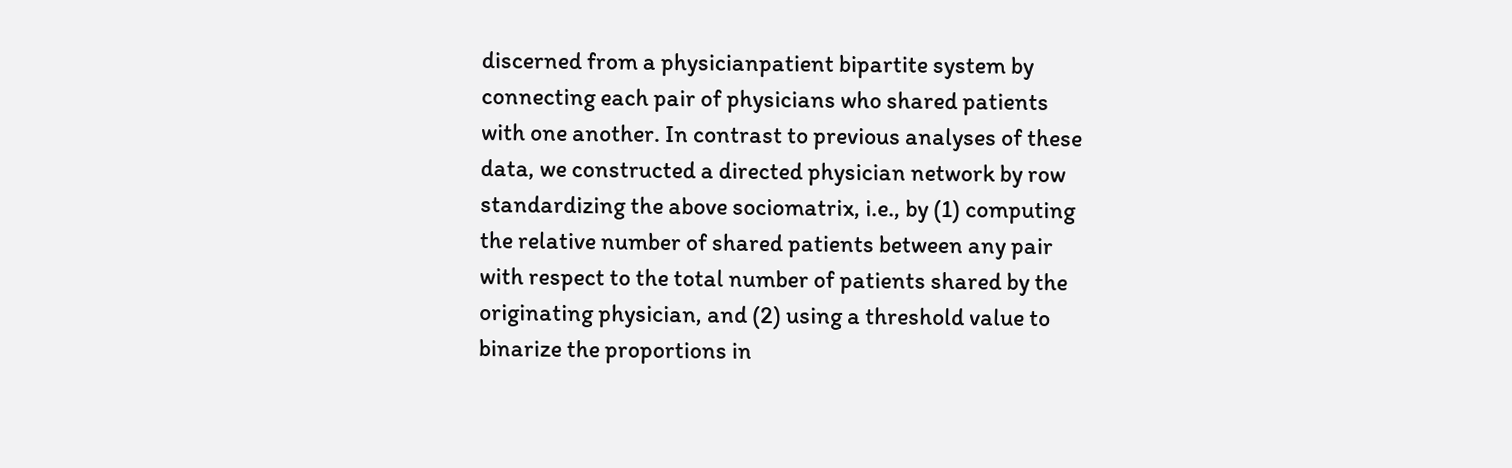discerned from a physicianpatient bipartite system by connecting each pair of physicians who shared patients with one another. In contrast to previous analyses of these data, we constructed a directed physician network by row standardizing the above sociomatrix, i.e., by (1) computing the relative number of shared patients between any pair with respect to the total number of patients shared by the originating physician, and (2) using a threshold value to binarize the proportions in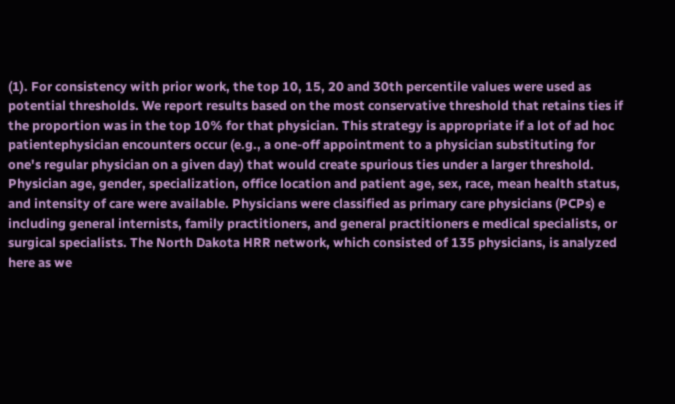(1). For consistency with prior work, the top 10, 15, 20 and 30th percentile values were used as potential thresholds. We report results based on the most conservative threshold that retains ties if the proportion was in the top 10% for that physician. This strategy is appropriate if a lot of ad hoc patientephysician encounters occur (e.g., a one-off appointment to a physician substituting for one's regular physician on a given day) that would create spurious ties under a larger threshold. Physician age, gender, specialization, office location and patient age, sex, race, mean health status, and intensity of care were available. Physicians were classified as primary care physicians (PCPs) e including general internists, family practitioners, and general practitioners e medical specialists, or surgical specialists. The North Dakota HRR network, which consisted of 135 physicians, is analyzed here as we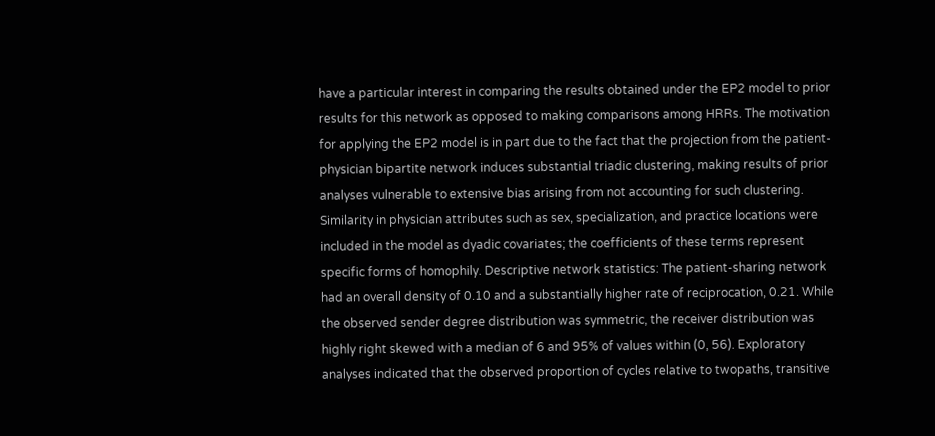have a particular interest in comparing the results obtained under the EP2 model to prior results for this network as opposed to making comparisons among HRRs. The motivation for applying the EP2 model is in part due to the fact that the projection from the patient-physician bipartite network induces substantial triadic clustering, making results of prior analyses vulnerable to extensive bias arising from not accounting for such clustering. Similarity in physician attributes such as sex, specialization, and practice locations were included in the model as dyadic covariates; the coefficients of these terms represent specific forms of homophily. Descriptive network statistics: The patient-sharing network had an overall density of 0.10 and a substantially higher rate of reciprocation, 0.21. While the observed sender degree distribution was symmetric, the receiver distribution was highly right skewed with a median of 6 and 95% of values within (0, 56). Exploratory analyses indicated that the observed proportion of cycles relative to twopaths, transitive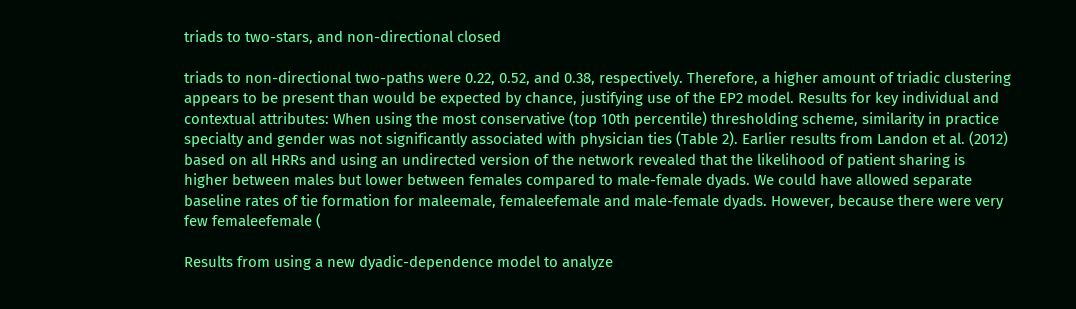triads to two-stars, and non-directional closed

triads to non-directional two-paths were 0.22, 0.52, and 0.38, respectively. Therefore, a higher amount of triadic clustering appears to be present than would be expected by chance, justifying use of the EP2 model. Results for key individual and contextual attributes: When using the most conservative (top 10th percentile) thresholding scheme, similarity in practice specialty and gender was not significantly associated with physician ties (Table 2). Earlier results from Landon et al. (2012) based on all HRRs and using an undirected version of the network revealed that the likelihood of patient sharing is higher between males but lower between females compared to male-female dyads. We could have allowed separate baseline rates of tie formation for maleemale, femaleefemale and male-female dyads. However, because there were very few femaleefemale (

Results from using a new dyadic-dependence model to analyze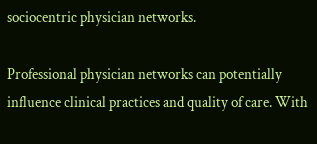sociocentric physician networks.

Professional physician networks can potentially influence clinical practices and quality of care. With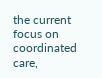the current focus on coordinated care,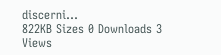discerni...
822KB Sizes 0 Downloads 3 Views